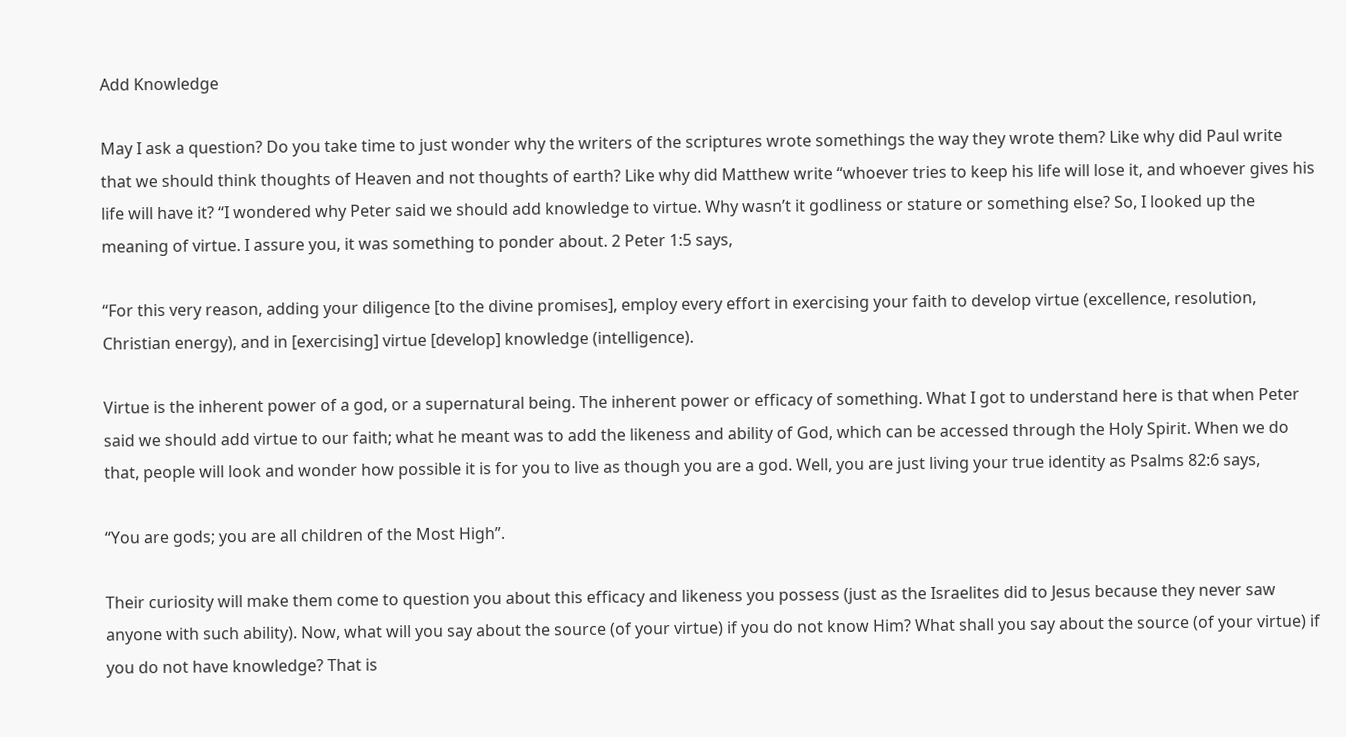Add Knowledge

May I ask a question? Do you take time to just wonder why the writers of the scriptures wrote somethings the way they wrote them? Like why did Paul write that we should think thoughts of Heaven and not thoughts of earth? Like why did Matthew write “whoever tries to keep his life will lose it, and whoever gives his life will have it? “I wondered why Peter said we should add knowledge to virtue. Why wasn’t it godliness or stature or something else? So, I looked up the meaning of virtue. I assure you, it was something to ponder about. 2 Peter 1:5 says,

“For this very reason, adding your diligence [to the divine promises], employ every effort in exercising your faith to develop virtue (excellence, resolution, Christian energy), and in [exercising] virtue [develop] knowledge (intelligence).

Virtue is the inherent power of a god, or a supernatural being. The inherent power or efficacy of something. What I got to understand here is that when Peter said we should add virtue to our faith; what he meant was to add the likeness and ability of God, which can be accessed through the Holy Spirit. When we do that, people will look and wonder how possible it is for you to live as though you are a god. Well, you are just living your true identity as Psalms 82:6 says,

“You are gods; you are all children of the Most High”.

Their curiosity will make them come to question you about this efficacy and likeness you possess (just as the Israelites did to Jesus because they never saw anyone with such ability). Now, what will you say about the source (of your virtue) if you do not know Him? What shall you say about the source (of your virtue) if you do not have knowledge? That is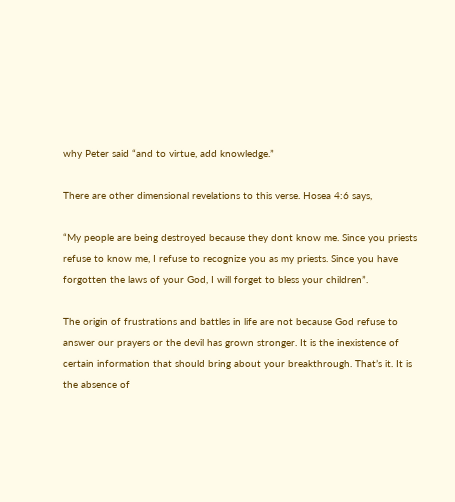why Peter said “and to virtue, add knowledge.”

There are other dimensional revelations to this verse. Hosea 4:6 says,

“My people are being destroyed because they dont know me. Since you priests refuse to know me, I refuse to recognize you as my priests. Since you have forgotten the laws of your God, I will forget to bless your children”.

The origin of frustrations and battles in life are not because God refuse to answer our prayers or the devil has grown stronger. It is the inexistence of certain information that should bring about your breakthrough. That’s it. It is the absence of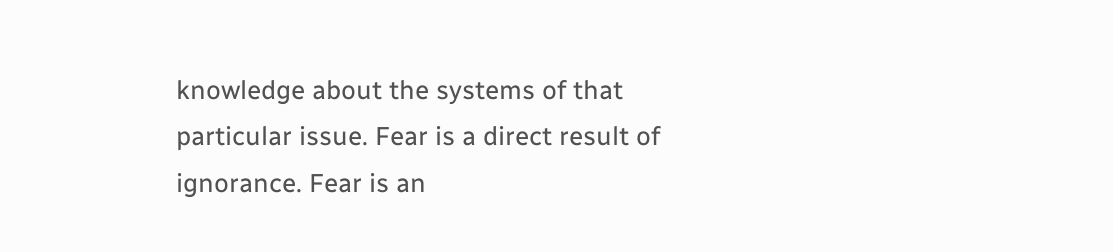knowledge about the systems of that particular issue. Fear is a direct result of ignorance. Fear is an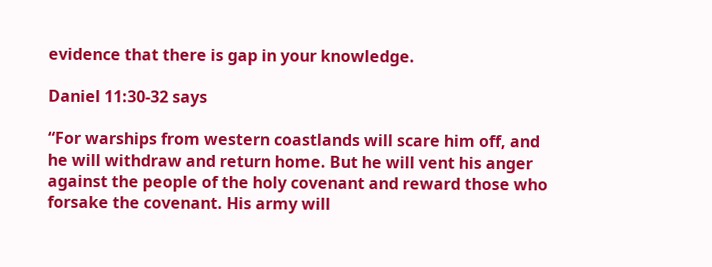evidence that there is gap in your knowledge.

Daniel 11:30-32 says

“For warships from western coastlands will scare him off, and he will withdraw and return home. But he will vent his anger against the people of the holy covenant and reward those who forsake the covenant. His army will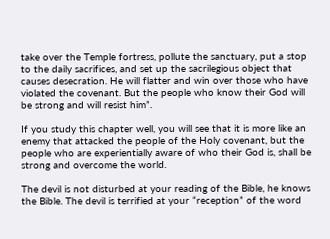take over the Temple fortress, pollute the sanctuary, put a stop to the daily sacrifices, and set up the sacrilegious object that causes desecration. He will flatter and win over those who have violated the covenant. But the people who know their God will be strong and will resist him”.

If you study this chapter well, you will see that it is more like an enemy that attacked the people of the Holy covenant, but the people who are experientially aware of who their God is, shall be strong and overcome the world.

The devil is not disturbed at your reading of the Bible, he knows the Bible. The devil is terrified at your “reception” of the word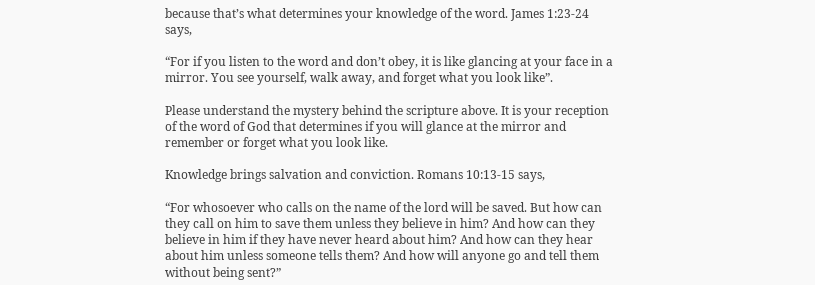because that’s what determines your knowledge of the word. James 1:23-24 says,

“For if you listen to the word and don’t obey, it is like glancing at your face in a mirror. You see yourself, walk away, and forget what you look like”.

Please understand the mystery behind the scripture above. It is your reception of the word of God that determines if you will glance at the mirror and remember or forget what you look like.

Knowledge brings salvation and conviction. Romans 10:13-15 says,

“For whosoever who calls on the name of the lord will be saved. But how can they call on him to save them unless they believe in him? And how can they believe in him if they have never heard about him? And how can they hear about him unless someone tells them? And how will anyone go and tell them without being sent?”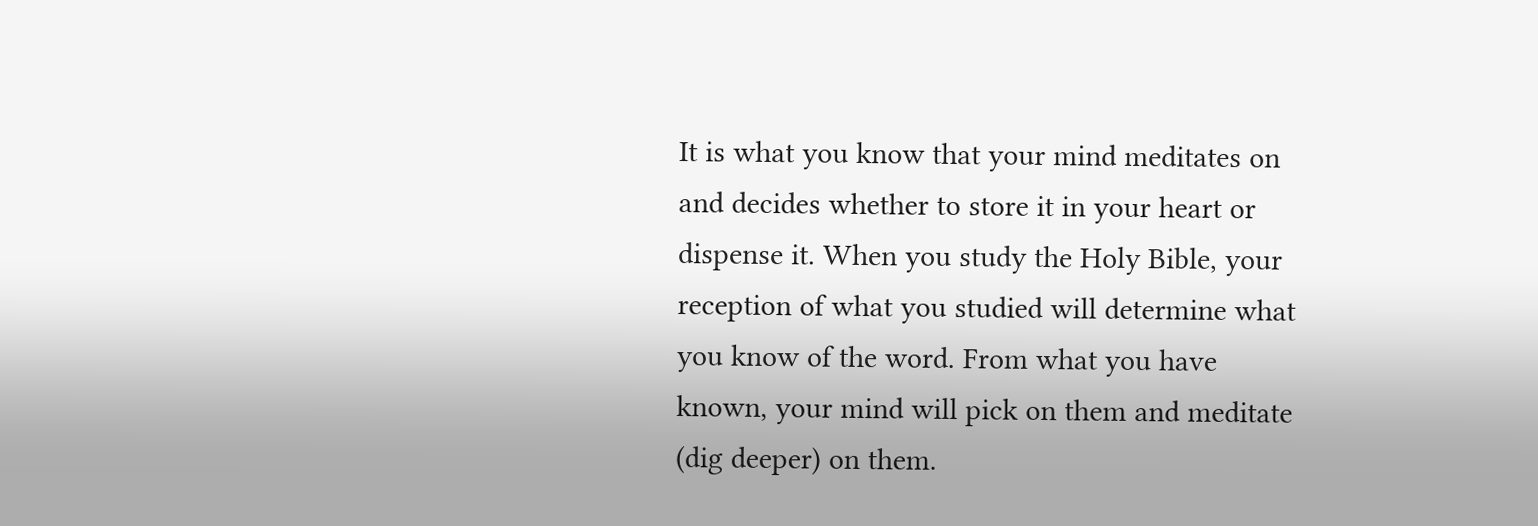It is what you know that your mind meditates on and decides whether to store it in your heart or dispense it. When you study the Holy Bible, your reception of what you studied will determine what you know of the word. From what you have known, your mind will pick on them and meditate (dig deeper) on them.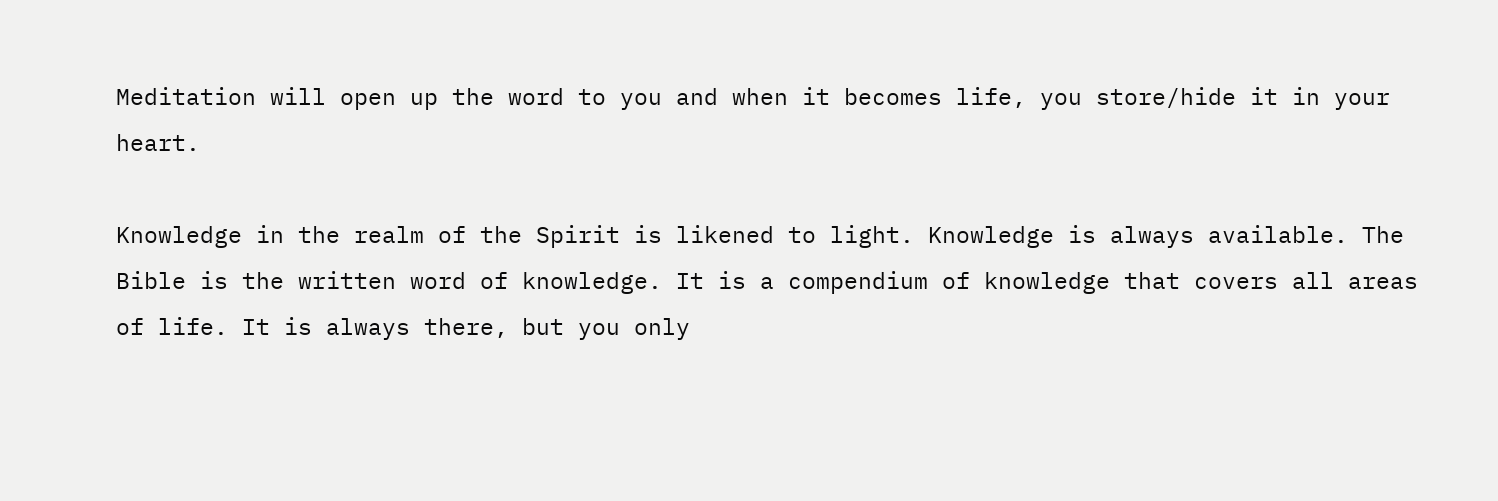Meditation will open up the word to you and when it becomes life, you store/hide it in your heart.

Knowledge in the realm of the Spirit is likened to light. Knowledge is always available. The Bible is the written word of knowledge. It is a compendium of knowledge that covers all areas of life. It is always there, but you only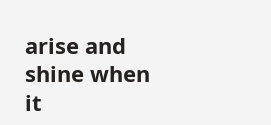arise and shine when it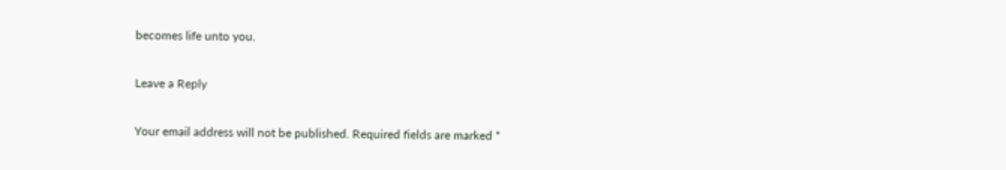becomes life unto you.

Leave a Reply

Your email address will not be published. Required fields are marked *